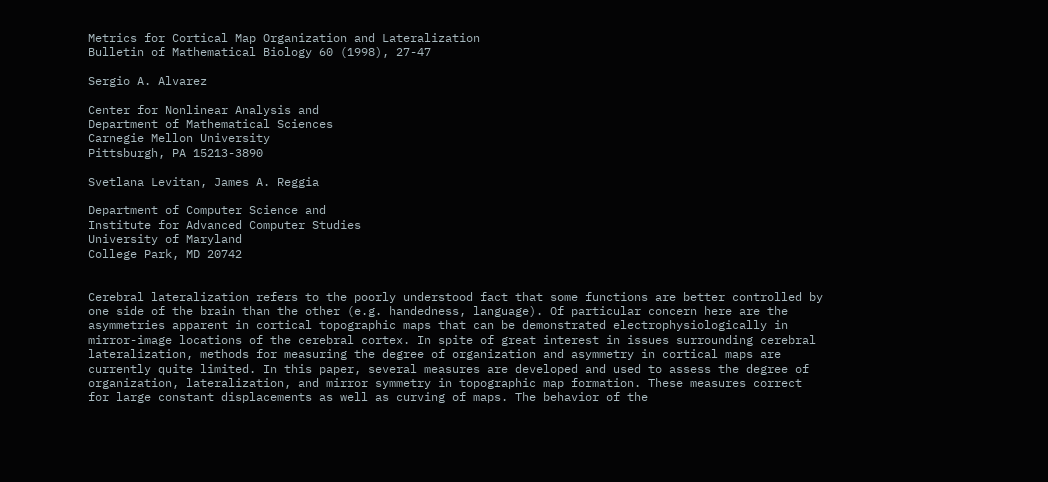Metrics for Cortical Map Organization and Lateralization
Bulletin of Mathematical Biology 60 (1998), 27-47

Sergio A. Alvarez

Center for Nonlinear Analysis and
Department of Mathematical Sciences
Carnegie Mellon University
Pittsburgh, PA 15213-3890

Svetlana Levitan, James A. Reggia

Department of Computer Science and
Institute for Advanced Computer Studies
University of Maryland
College Park, MD 20742


Cerebral lateralization refers to the poorly understood fact that some functions are better controlled by one side of the brain than the other (e.g. handedness, language). Of particular concern here are the asymmetries apparent in cortical topographic maps that can be demonstrated electrophysiologically in mirror-image locations of the cerebral cortex. In spite of great interest in issues surrounding cerebral lateralization, methods for measuring the degree of organization and asymmetry in cortical maps are currently quite limited. In this paper, several measures are developed and used to assess the degree of organization, lateralization, and mirror symmetry in topographic map formation. These measures correct for large constant displacements as well as curving of maps. The behavior of the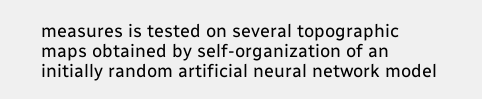measures is tested on several topographic maps obtained by self-organization of an initially random artificial neural network model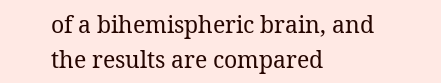of a bihemispheric brain, and the results are compared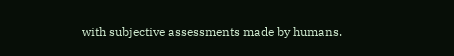with subjective assessments made by humans.